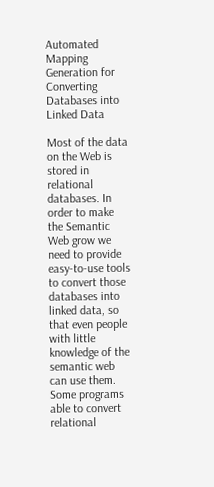Automated Mapping Generation for Converting Databases into Linked Data

Most of the data on the Web is stored in relational databases. In order to make the Semantic Web grow we need to provide easy-to-use tools to convert those databases into linked data, so that even people with little knowledge of the semantic web can use them. Some programs able to convert relational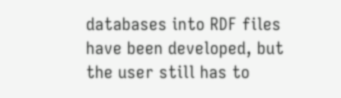databases into RDF files have been developed, but the user still has to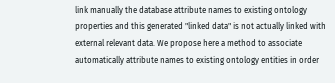link manually the database attribute names to existing ontology properties and this generated "linked data" is not actually linked with external relevant data. We propose here a method to associate automatically attribute names to existing ontology entities in order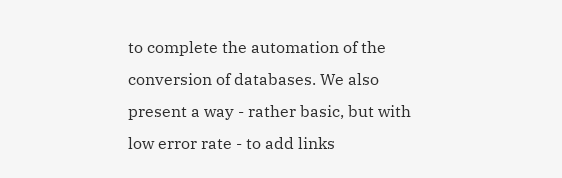to complete the automation of the conversion of databases. We also present a way - rather basic, but with low error rate - to add links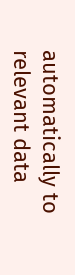automatically to relevant data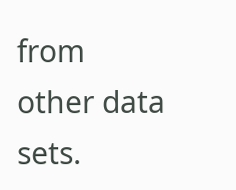from other data sets.